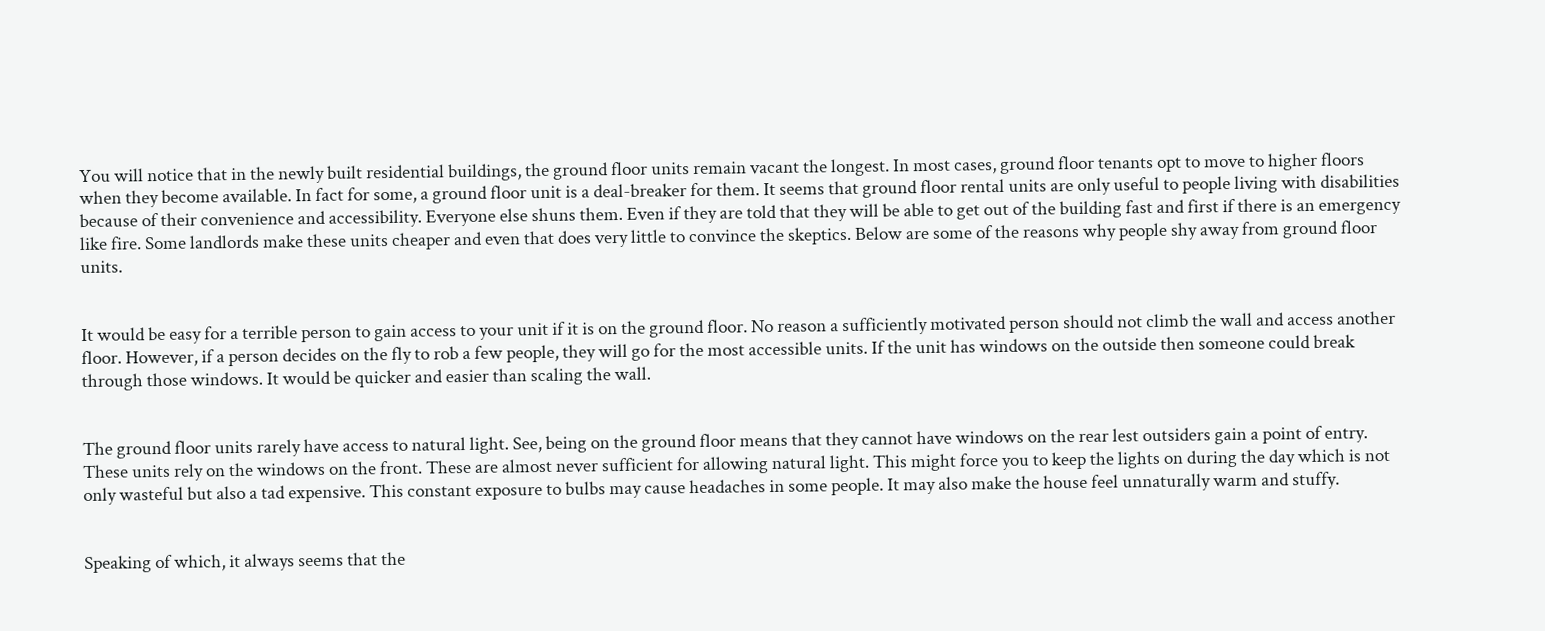You will notice that in the newly built residential buildings, the ground floor units remain vacant the longest. In most cases, ground floor tenants opt to move to higher floors when they become available. In fact for some, a ground floor unit is a deal-breaker for them. It seems that ground floor rental units are only useful to people living with disabilities because of their convenience and accessibility. Everyone else shuns them. Even if they are told that they will be able to get out of the building fast and first if there is an emergency like fire. Some landlords make these units cheaper and even that does very little to convince the skeptics. Below are some of the reasons why people shy away from ground floor units.


It would be easy for a terrible person to gain access to your unit if it is on the ground floor. No reason a sufficiently motivated person should not climb the wall and access another floor. However, if a person decides on the fly to rob a few people, they will go for the most accessible units. If the unit has windows on the outside then someone could break through those windows. It would be quicker and easier than scaling the wall.


The ground floor units rarely have access to natural light. See, being on the ground floor means that they cannot have windows on the rear lest outsiders gain a point of entry. These units rely on the windows on the front. These are almost never sufficient for allowing natural light. This might force you to keep the lights on during the day which is not only wasteful but also a tad expensive. This constant exposure to bulbs may cause headaches in some people. It may also make the house feel unnaturally warm and stuffy.


Speaking of which, it always seems that the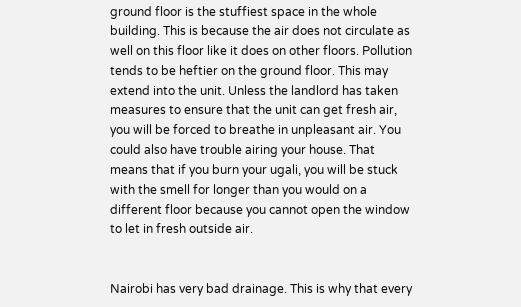ground floor is the stuffiest space in the whole building. This is because the air does not circulate as well on this floor like it does on other floors. Pollution tends to be heftier on the ground floor. This may extend into the unit. Unless the landlord has taken measures to ensure that the unit can get fresh air, you will be forced to breathe in unpleasant air. You could also have trouble airing your house. That means that if you burn your ugali, you will be stuck with the smell for longer than you would on a different floor because you cannot open the window to let in fresh outside air.


Nairobi has very bad drainage. This is why that every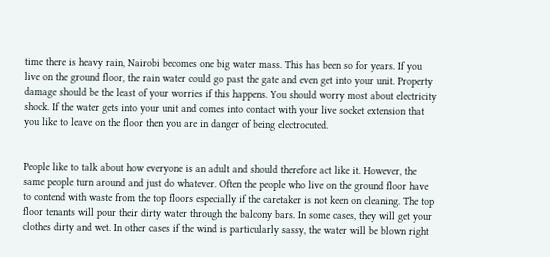time there is heavy rain, Nairobi becomes one big water mass. This has been so for years. If you live on the ground floor, the rain water could go past the gate and even get into your unit. Property damage should be the least of your worries if this happens. You should worry most about electricity shock. If the water gets into your unit and comes into contact with your live socket extension that you like to leave on the floor then you are in danger of being electrocuted.


People like to talk about how everyone is an adult and should therefore act like it. However, the same people turn around and just do whatever. Often the people who live on the ground floor have to contend with waste from the top floors especially if the caretaker is not keen on cleaning. The top floor tenants will pour their dirty water through the balcony bars. In some cases, they will get your clothes dirty and wet. In other cases if the wind is particularly sassy, the water will be blown right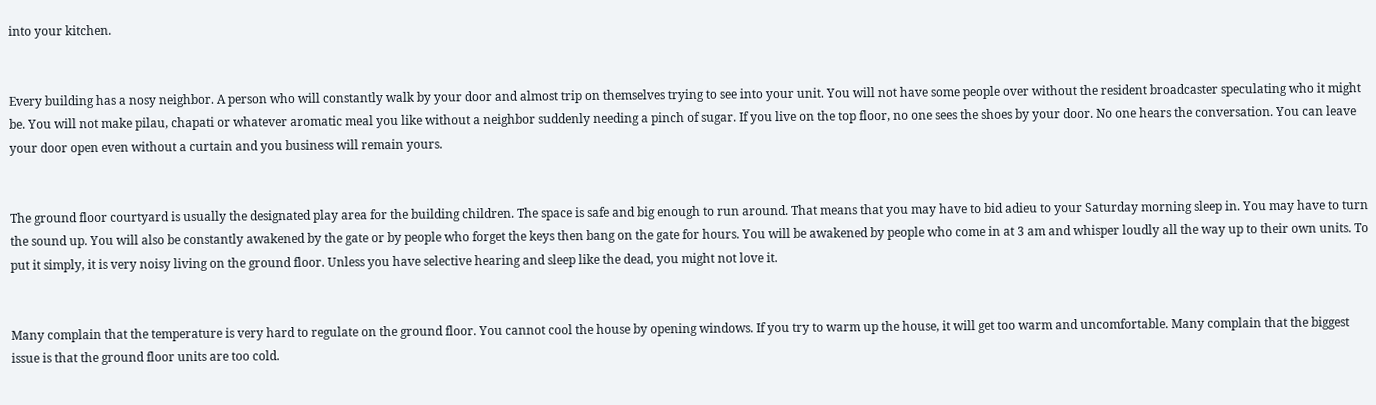into your kitchen.


Every building has a nosy neighbor. A person who will constantly walk by your door and almost trip on themselves trying to see into your unit. You will not have some people over without the resident broadcaster speculating who it might be. You will not make pilau, chapati or whatever aromatic meal you like without a neighbor suddenly needing a pinch of sugar. If you live on the top floor, no one sees the shoes by your door. No one hears the conversation. You can leave your door open even without a curtain and you business will remain yours.


The ground floor courtyard is usually the designated play area for the building children. The space is safe and big enough to run around. That means that you may have to bid adieu to your Saturday morning sleep in. You may have to turn the sound up. You will also be constantly awakened by the gate or by people who forget the keys then bang on the gate for hours. You will be awakened by people who come in at 3 am and whisper loudly all the way up to their own units. To put it simply, it is very noisy living on the ground floor. Unless you have selective hearing and sleep like the dead, you might not love it.


Many complain that the temperature is very hard to regulate on the ground floor. You cannot cool the house by opening windows. If you try to warm up the house, it will get too warm and uncomfortable. Many complain that the biggest issue is that the ground floor units are too cold.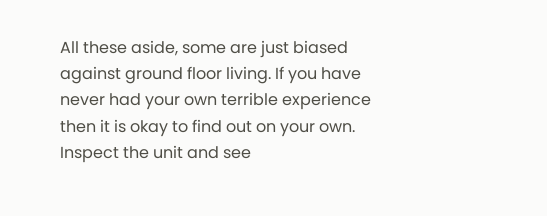All these aside, some are just biased against ground floor living. If you have never had your own terrible experience then it is okay to find out on your own. Inspect the unit and see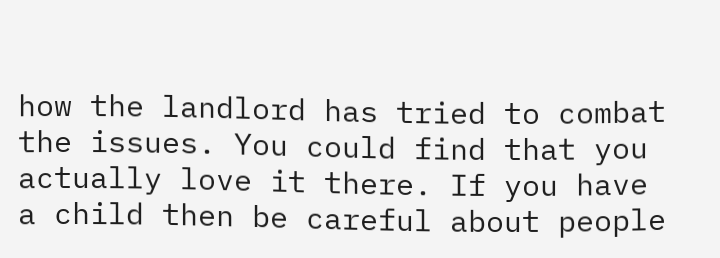how the landlord has tried to combat the issues. You could find that you actually love it there. If you have a child then be careful about people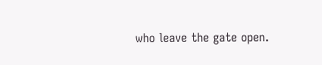who leave the gate open.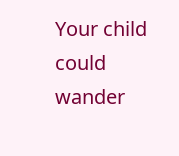Your child could wander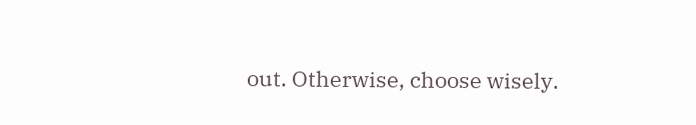out. Otherwise, choose wisely.